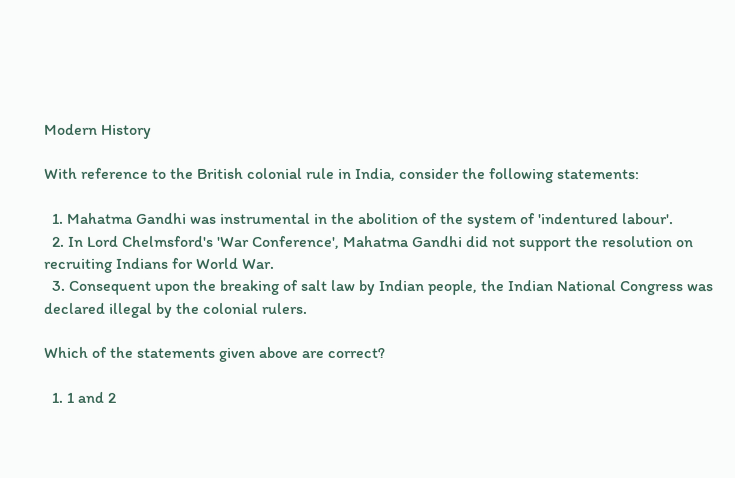Modern History

With reference to the British colonial rule in India, consider the following statements:

  1. Mahatma Gandhi was instrumental in the abolition of the system of 'indentured labour'.
  2. In Lord Chelmsford's 'War Conference', Mahatma Gandhi did not support the resolution on recruiting Indians for World War.
  3. Consequent upon the breaking of salt law by Indian people, the Indian National Congress was declared illegal by the colonial rulers.

Which of the statements given above are correct?

  1. 1 and 2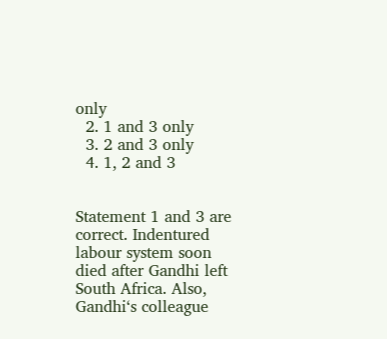only
  2. 1 and 3 only
  3. 2 and 3 only
  4. 1, 2 and 3


Statement 1 and 3 are correct. Indentured labour system soon died after Gandhi left South Africa. Also, Gandhi‘s colleague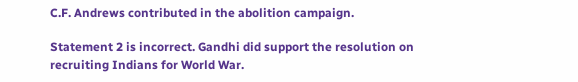C.F. Andrews contributed in the abolition campaign.

Statement 2 is incorrect. Gandhi did support the resolution on recruiting Indians for World War.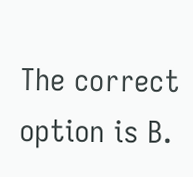The correct option is B.